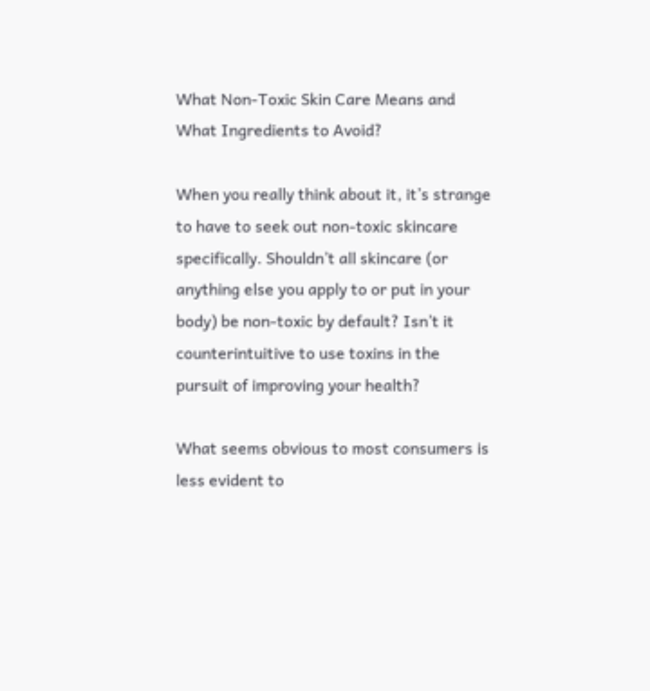What Non-Toxic Skin Care Means and What Ingredients to Avoid?

When you really think about it, it’s strange to have to seek out non-toxic skincare specifically. Shouldn’t all skincare (or anything else you apply to or put in your body) be non-toxic by default? Isn’t it counterintuitive to use toxins in the pursuit of improving your health?

What seems obvious to most consumers is less evident to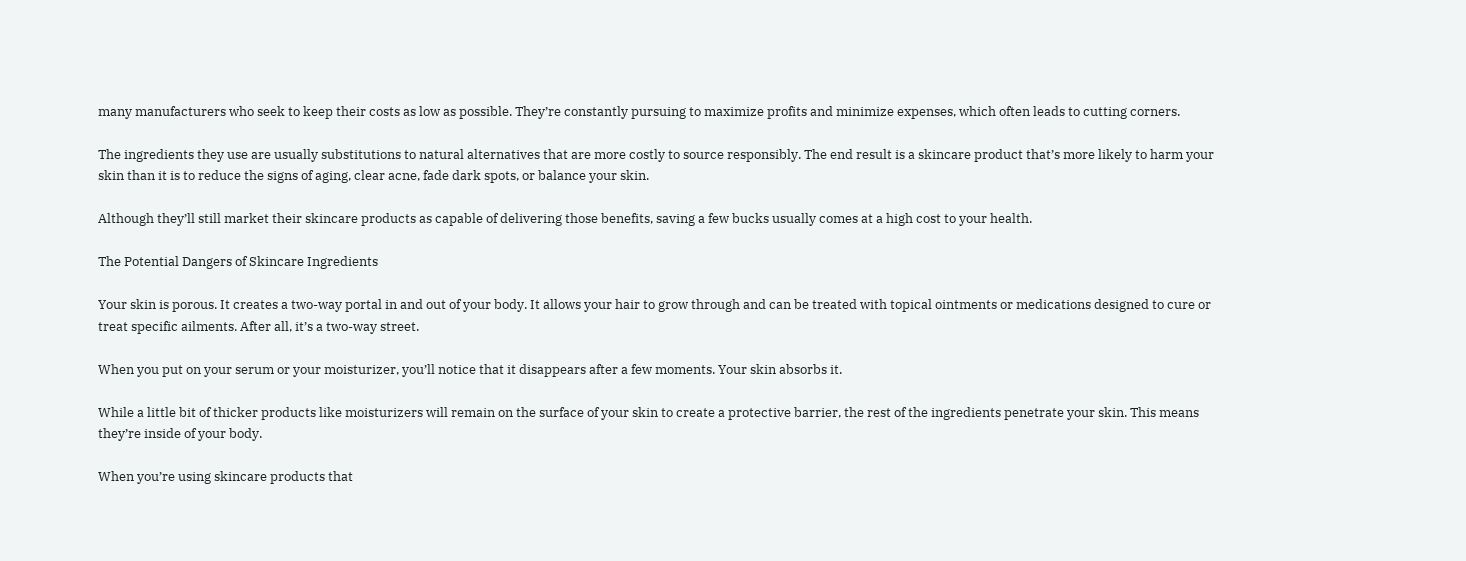many manufacturers who seek to keep their costs as low as possible. They’re constantly pursuing to maximize profits and minimize expenses, which often leads to cutting corners.

The ingredients they use are usually substitutions to natural alternatives that are more costly to source responsibly. The end result is a skincare product that’s more likely to harm your skin than it is to reduce the signs of aging, clear acne, fade dark spots, or balance your skin.

Although they’ll still market their skincare products as capable of delivering those benefits, saving a few bucks usually comes at a high cost to your health.

The Potential Dangers of Skincare Ingredients

Your skin is porous. It creates a two-way portal in and out of your body. It allows your hair to grow through and can be treated with topical ointments or medications designed to cure or treat specific ailments. After all, it’s a two-way street.

When you put on your serum or your moisturizer, you’ll notice that it disappears after a few moments. Your skin absorbs it.

While a little bit of thicker products like moisturizers will remain on the surface of your skin to create a protective barrier, the rest of the ingredients penetrate your skin. This means they’re inside of your body.

When you’re using skincare products that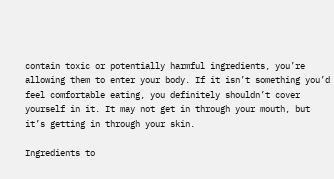contain toxic or potentially harmful ingredients, you’re allowing them to enter your body. If it isn’t something you’d feel comfortable eating, you definitely shouldn’t cover yourself in it. It may not get in through your mouth, but it’s getting in through your skin.

Ingredients to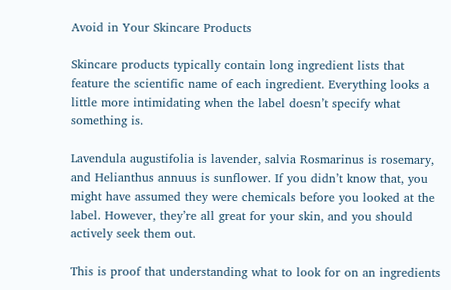Avoid in Your Skincare Products

Skincare products typically contain long ingredient lists that feature the scientific name of each ingredient. Everything looks a little more intimidating when the label doesn’t specify what something is.

Lavendula augustifolia is lavender, salvia Rosmarinus is rosemary, and Helianthus annuus is sunflower. If you didn’t know that, you might have assumed they were chemicals before you looked at the label. However, they’re all great for your skin, and you should actively seek them out.

This is proof that understanding what to look for on an ingredients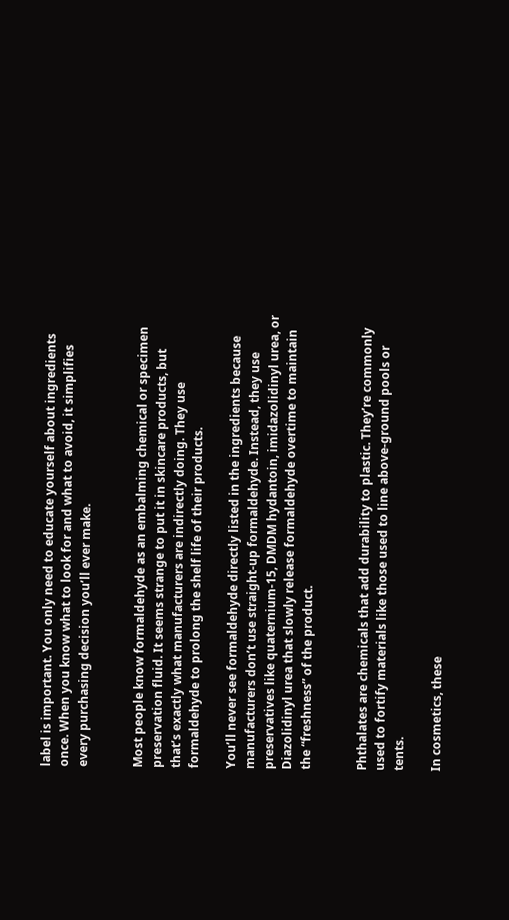label is important. You only need to educate yourself about ingredients once. When you know what to look for and what to avoid, it simplifies every purchasing decision you’ll ever make.


Most people know formaldehyde as an embalming chemical or specimen preservation fluid. It seems strange to put it in skincare products, but that’s exactly what manufacturers are indirectly doing. They use formaldehyde to prolong the shelf life of their products.

You’ll never see formaldehyde directly listed in the ingredients because manufacturers don’t use straight-up formaldehyde. Instead, they use preservatives like quaternium-15, DMDM hydantoin, imidazolidinyl urea, or Diazolidinyl urea that slowly release formaldehyde overtime to maintain the “freshness” of the product.


Phthalates are chemicals that add durability to plastic. They’re commonly used to fortify materials like those used to line above-ground pools or tents.

In cosmetics, these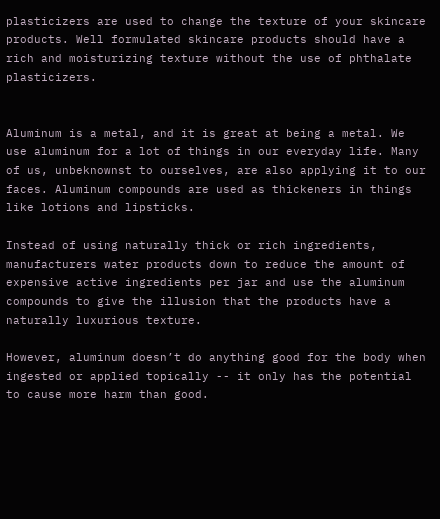plasticizers are used to change the texture of your skincare products. Well formulated skincare products should have a rich and moisturizing texture without the use of phthalate plasticizers.


Aluminum is a metal, and it is great at being a metal. We use aluminum for a lot of things in our everyday life. Many of us, unbeknownst to ourselves, are also applying it to our faces. Aluminum compounds are used as thickeners in things like lotions and lipsticks.

Instead of using naturally thick or rich ingredients, manufacturers water products down to reduce the amount of expensive active ingredients per jar and use the aluminum compounds to give the illusion that the products have a naturally luxurious texture.

However, aluminum doesn’t do anything good for the body when ingested or applied topically -- it only has the potential to cause more harm than good.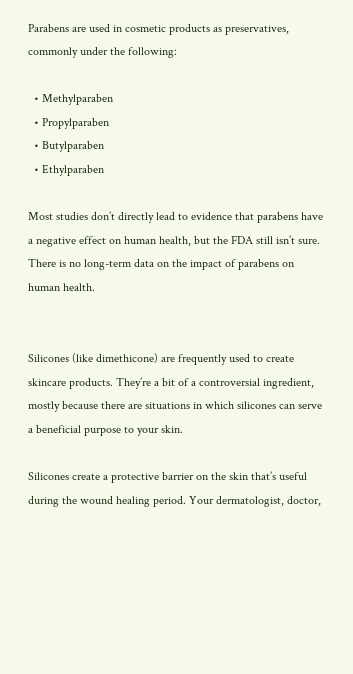Parabens are used in cosmetic products as preservatives, commonly under the following:

  • Methylparaben
  • Propylparaben
  • Butylparaben
  • Ethylparaben

Most studies don’t directly lead to evidence that parabens have a negative effect on human health, but the FDA still isn’t sure. There is no long-term data on the impact of parabens on human health.


Silicones (like dimethicone) are frequently used to create skincare products. They’re a bit of a controversial ingredient, mostly because there are situations in which silicones can serve a beneficial purpose to your skin.

Silicones create a protective barrier on the skin that’s useful during the wound healing period. Your dermatologist, doctor,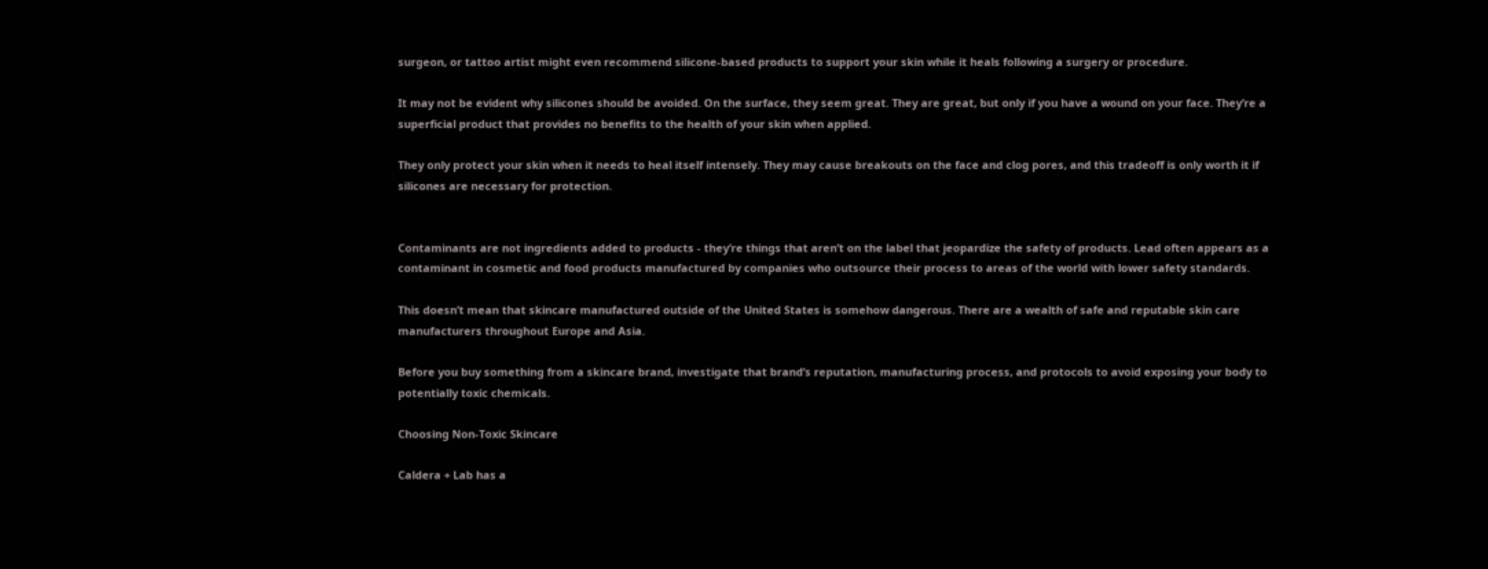surgeon, or tattoo artist might even recommend silicone-based products to support your skin while it heals following a surgery or procedure.

It may not be evident why silicones should be avoided. On the surface, they seem great. They are great, but only if you have a wound on your face. They’re a superficial product that provides no benefits to the health of your skin when applied.

They only protect your skin when it needs to heal itself intensely. They may cause breakouts on the face and clog pores, and this tradeoff is only worth it if silicones are necessary for protection.


Contaminants are not ingredients added to products - they’re things that aren’t on the label that jeopardize the safety of products. Lead often appears as a contaminant in cosmetic and food products manufactured by companies who outsource their process to areas of the world with lower safety standards.

This doesn’t mean that skincare manufactured outside of the United States is somehow dangerous. There are a wealth of safe and reputable skin care manufacturers throughout Europe and Asia.

Before you buy something from a skincare brand, investigate that brand’s reputation, manufacturing process, and protocols to avoid exposing your body to potentially toxic chemicals.

Choosing Non-Toxic Skincare

Caldera + Lab has a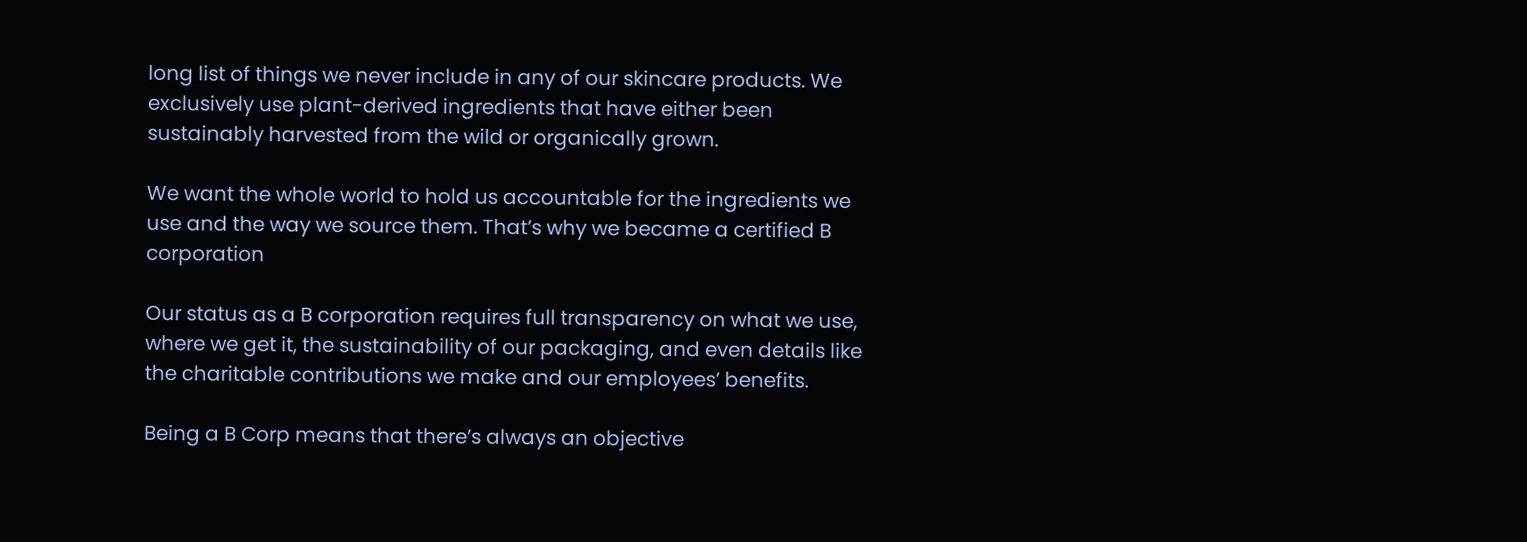long list of things we never include in any of our skincare products. We exclusively use plant-derived ingredients that have either been sustainably harvested from the wild or organically grown.

We want the whole world to hold us accountable for the ingredients we use and the way we source them. That’s why we became a certified B corporation

Our status as a B corporation requires full transparency on what we use, where we get it, the sustainability of our packaging, and even details like the charitable contributions we make and our employees’ benefits.

Being a B Corp means that there’s always an objective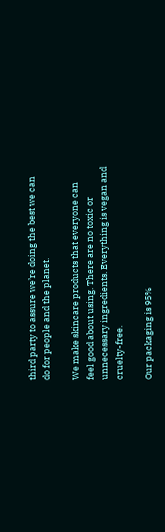third party to assure we’re doing the best we can do for people and the planet.

We make skincare products that everyone can feel good about using. There are no toxic or unnecessary ingredients. Everything is vegan and cruelty-free.

Our packaging is 95%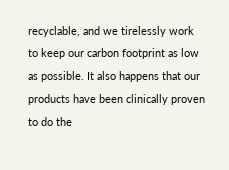recyclable, and we tirelessly work to keep our carbon footprint as low as possible. It also happens that our products have been clinically proven to do the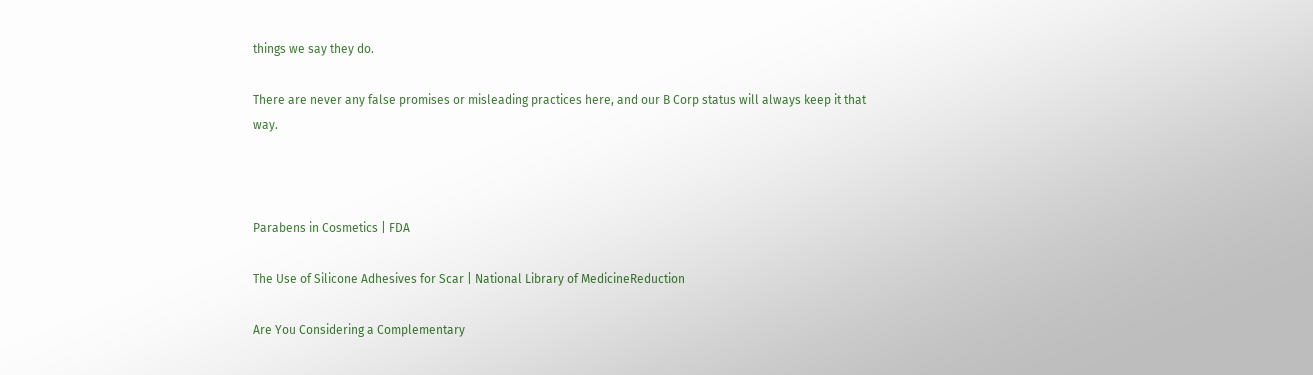things we say they do.

There are never any false promises or misleading practices here, and our B Corp status will always keep it that way.



Parabens in Cosmetics | FDA

The Use of Silicone Adhesives for Scar | National Library of MedicineReduction

Are You Considering a Complementary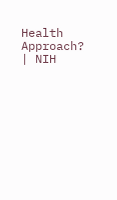Health Approach? | NIH